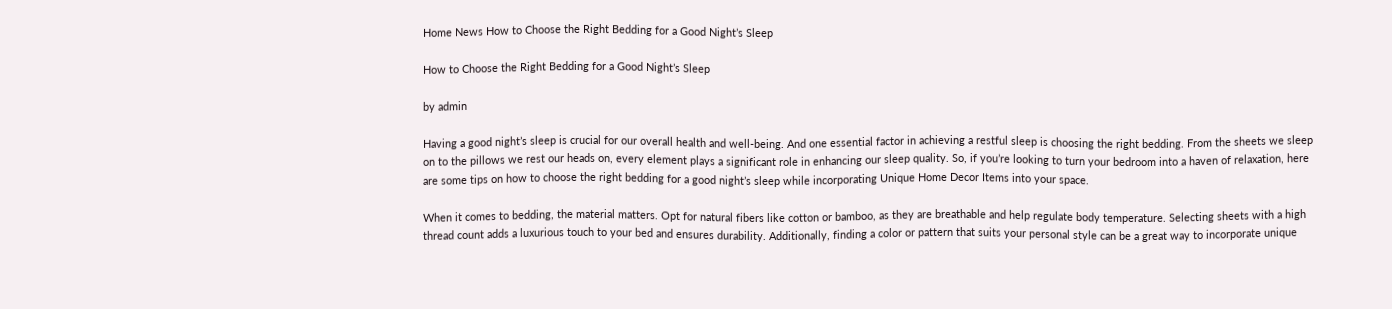Home News How to Choose the Right Bedding for a Good Night’s Sleep

How to Choose the Right Bedding for a Good Night’s Sleep

by admin

Having a good night’s sleep is crucial for our overall health and well-being. And one essential factor in achieving a restful sleep is choosing the right bedding. From the sheets we sleep on to the pillows we rest our heads on, every element plays a significant role in enhancing our sleep quality. So, if you’re looking to turn your bedroom into a haven of relaxation, here are some tips on how to choose the right bedding for a good night’s sleep while incorporating Unique Home Decor Items into your space.

When it comes to bedding, the material matters. Opt for natural fibers like cotton or bamboo, as they are breathable and help regulate body temperature. Selecting sheets with a high thread count adds a luxurious touch to your bed and ensures durability. Additionally, finding a color or pattern that suits your personal style can be a great way to incorporate unique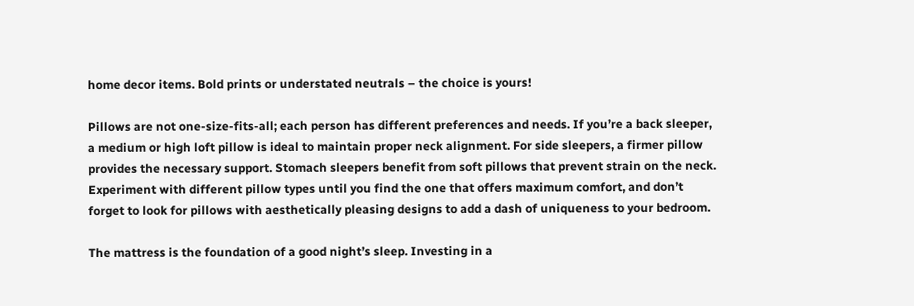home decor items. Bold prints or understated neutrals – the choice is yours!

Pillows are not one-size-fits-all; each person has different preferences and needs. If you’re a back sleeper, a medium or high loft pillow is ideal to maintain proper neck alignment. For side sleepers, a firmer pillow provides the necessary support. Stomach sleepers benefit from soft pillows that prevent strain on the neck. Experiment with different pillow types until you find the one that offers maximum comfort, and don’t forget to look for pillows with aesthetically pleasing designs to add a dash of uniqueness to your bedroom.

The mattress is the foundation of a good night’s sleep. Investing in a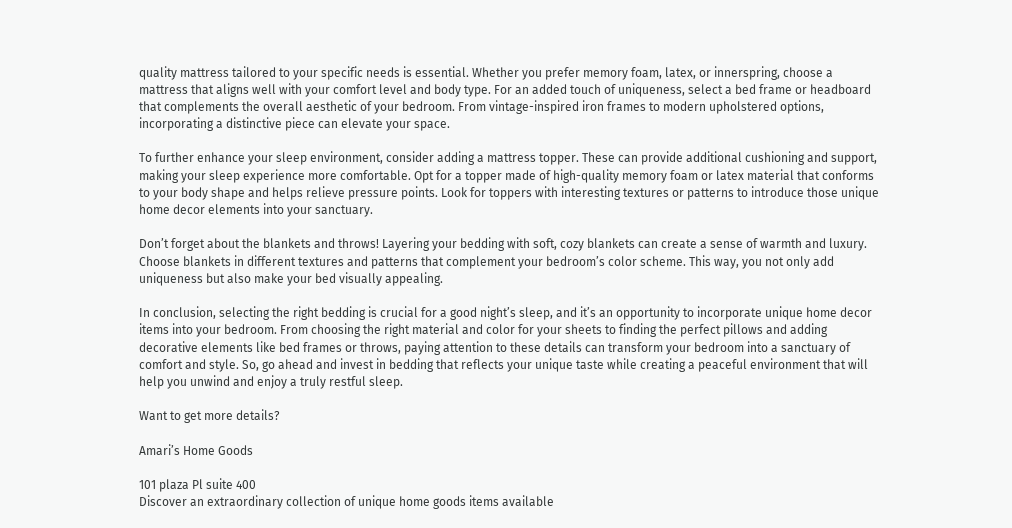quality mattress tailored to your specific needs is essential. Whether you prefer memory foam, latex, or innerspring, choose a mattress that aligns well with your comfort level and body type. For an added touch of uniqueness, select a bed frame or headboard that complements the overall aesthetic of your bedroom. From vintage-inspired iron frames to modern upholstered options, incorporating a distinctive piece can elevate your space.

To further enhance your sleep environment, consider adding a mattress topper. These can provide additional cushioning and support, making your sleep experience more comfortable. Opt for a topper made of high-quality memory foam or latex material that conforms to your body shape and helps relieve pressure points. Look for toppers with interesting textures or patterns to introduce those unique home decor elements into your sanctuary.

Don’t forget about the blankets and throws! Layering your bedding with soft, cozy blankets can create a sense of warmth and luxury. Choose blankets in different textures and patterns that complement your bedroom’s color scheme. This way, you not only add uniqueness but also make your bed visually appealing.

In conclusion, selecting the right bedding is crucial for a good night’s sleep, and it’s an opportunity to incorporate unique home decor items into your bedroom. From choosing the right material and color for your sheets to finding the perfect pillows and adding decorative elements like bed frames or throws, paying attention to these details can transform your bedroom into a sanctuary of comfort and style. So, go ahead and invest in bedding that reflects your unique taste while creating a peaceful environment that will help you unwind and enjoy a truly restful sleep.

Want to get more details?

Amari’s Home Goods

101 plaza Pl suite 400
Discover an extraordinary collection of unique home goods items available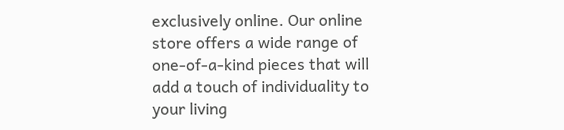exclusively online. Our online store offers a wide range of one-of-a-kind pieces that will add a touch of individuality to your living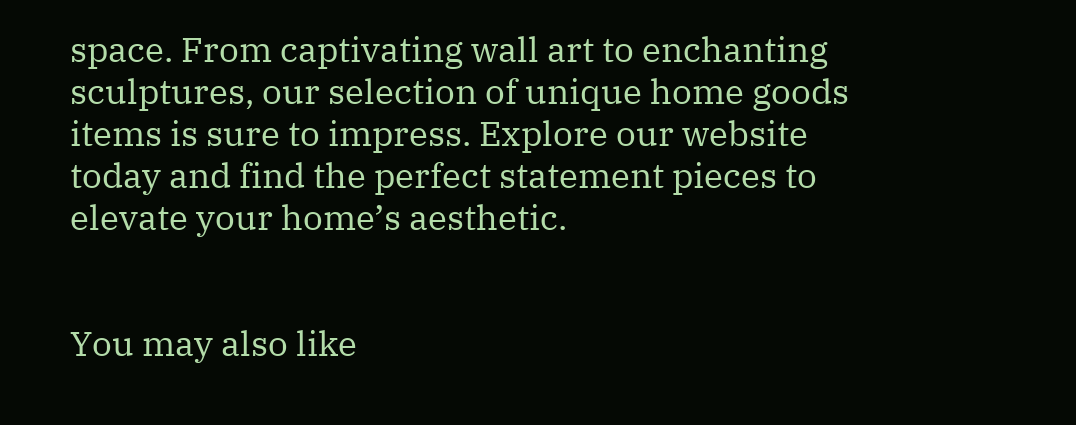space. From captivating wall art to enchanting sculptures, our selection of unique home goods items is sure to impress. Explore our website today and find the perfect statement pieces to elevate your home’s aesthetic.


You may also like